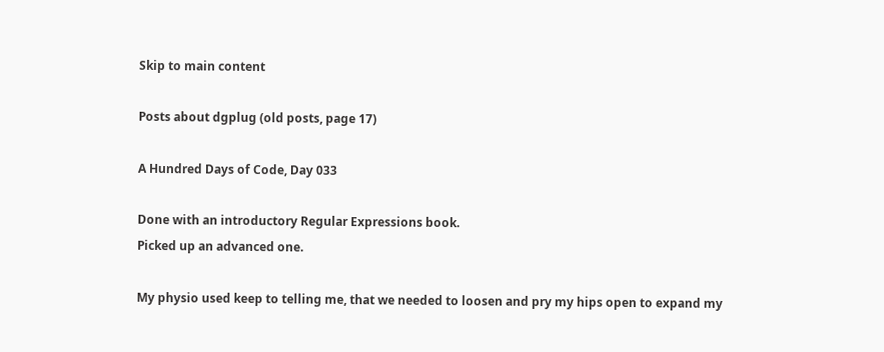Skip to main content

Posts about dgplug (old posts, page 17)

A Hundred Days of Code, Day 033

Done with an introductory Regular Expressions book.
Picked up an advanced one.

My physio used keep to telling me, that we needed to loosen and pry my hips open to expand my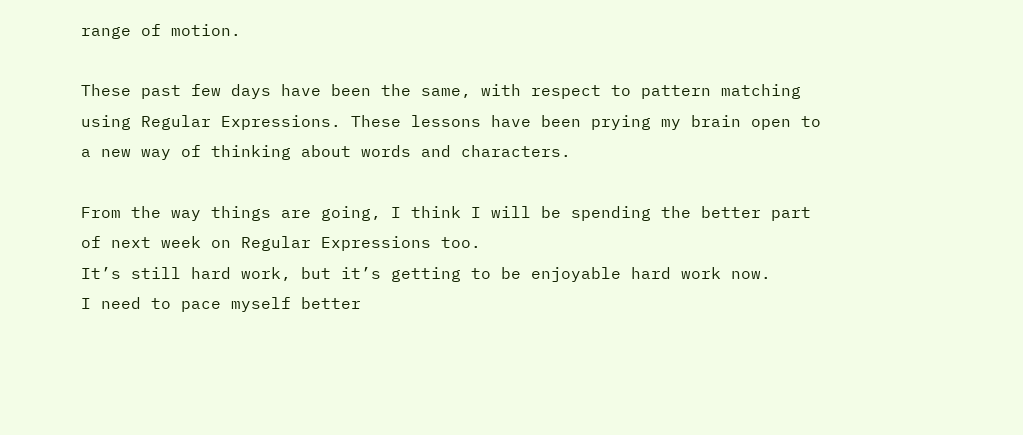range of motion.

These past few days have been the same, with respect to pattern matching using Regular Expressions. These lessons have been prying my brain open to a new way of thinking about words and characters.

From the way things are going, I think I will be spending the better part of next week on Regular Expressions too.
It’s still hard work, but it’s getting to be enjoyable hard work now.
I need to pace myself better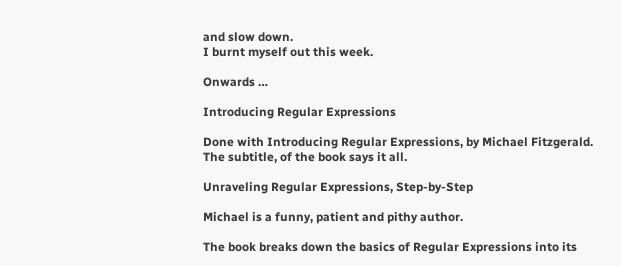and slow down.
I burnt myself out this week.

Onwards …

Introducing Regular Expressions

Done with Introducing Regular Expressions, by Michael Fitzgerald.
The subtitle, of the book says it all.

Unraveling Regular Expressions, Step-by-Step

Michael is a funny, patient and pithy author.

The book breaks down the basics of Regular Expressions into its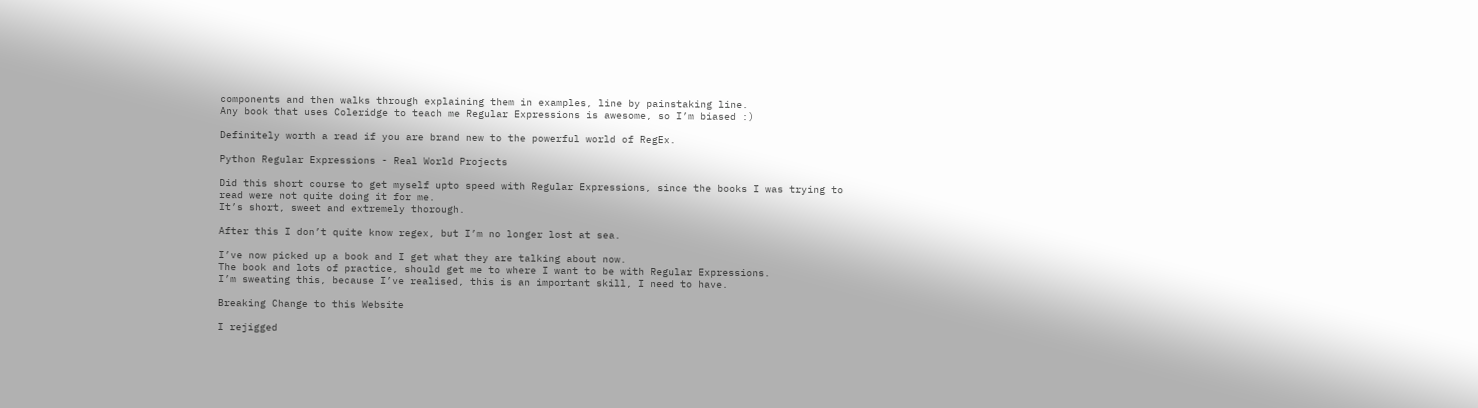components and then walks through explaining them in examples, line by painstaking line.
Any book that uses Coleridge to teach me Regular Expressions is awesome, so I’m biased :)

Definitely worth a read if you are brand new to the powerful world of RegEx.

Python Regular Expressions - Real World Projects

Did this short course to get myself upto speed with Regular Expressions, since the books I was trying to read were not quite doing it for me.
It’s short, sweet and extremely thorough.

After this I don’t quite know regex, but I’m no longer lost at sea.

I’ve now picked up a book and I get what they are talking about now.
The book and lots of practice, should get me to where I want to be with Regular Expressions.
I’m sweating this, because I’ve realised, this is an important skill, I need to have.

Breaking Change to this Website

I rejigged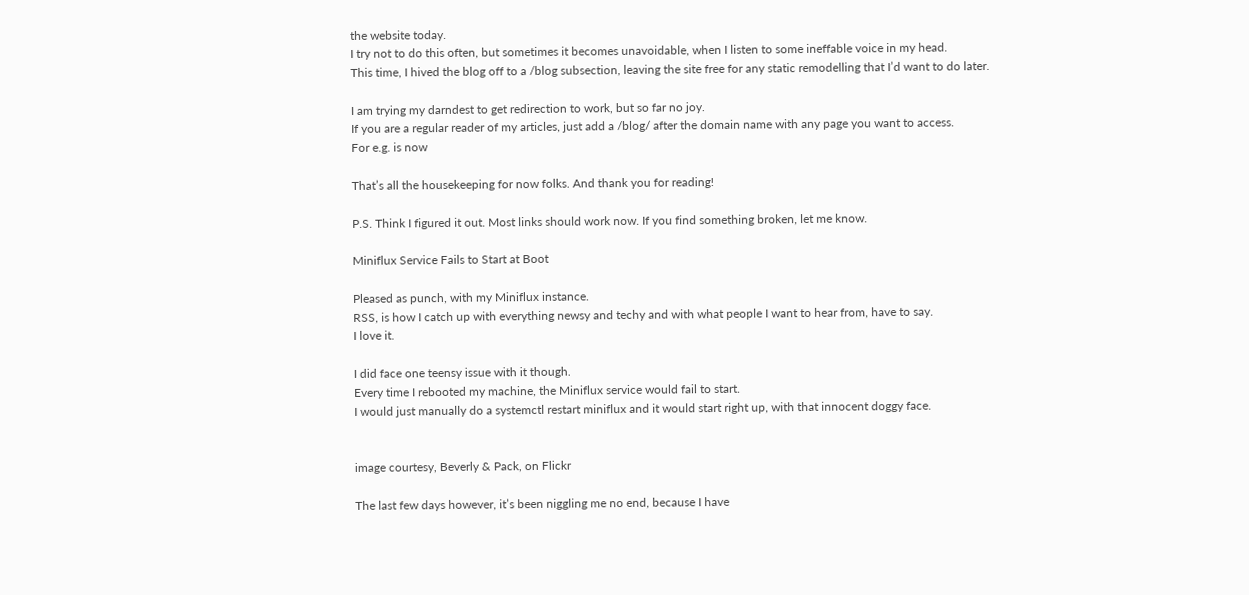the website today.
I try not to do this often, but sometimes it becomes unavoidable, when I listen to some ineffable voice in my head.
This time, I hived the blog off to a /blog subsection, leaving the site free for any static remodelling that I’d want to do later.

I am trying my darndest to get redirection to work, but so far no joy.
If you are a regular reader of my articles, just add a /blog/ after the domain name with any page you want to access.
For e.g. is now

That’s all the housekeeping for now folks. And thank you for reading!

P.S. Think I figured it out. Most links should work now. If you find something broken, let me know.

Miniflux Service Fails to Start at Boot

Pleased as punch, with my Miniflux instance.
RSS, is how I catch up with everything newsy and techy and with what people I want to hear from, have to say.
I love it.

I did face one teensy issue with it though.
Every time I rebooted my machine, the Miniflux service would fail to start.
I would just manually do a systemctl restart miniflux and it would start right up, with that innocent doggy face.


image courtesy, Beverly & Pack, on Flickr

The last few days however, it’s been niggling me no end, because I have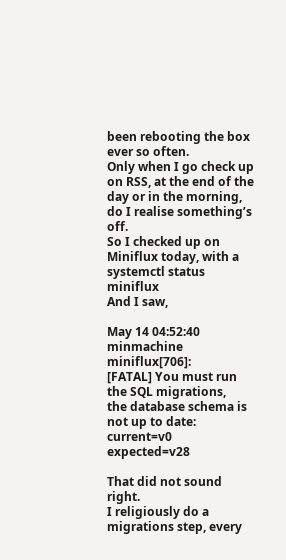been rebooting the box ever so often.
Only when I go check up on RSS, at the end of the day or in the morning, do I realise something’s off.
So I checked up on Miniflux today, with a systemctl status miniflux
And I saw,

May 14 04:52:40 minmachine miniflux[706]:
[FATAL] You must run the SQL migrations,
the database schema is not up to date: current=v0 expected=v28

That did not sound right.
I religiously do a migrations step, every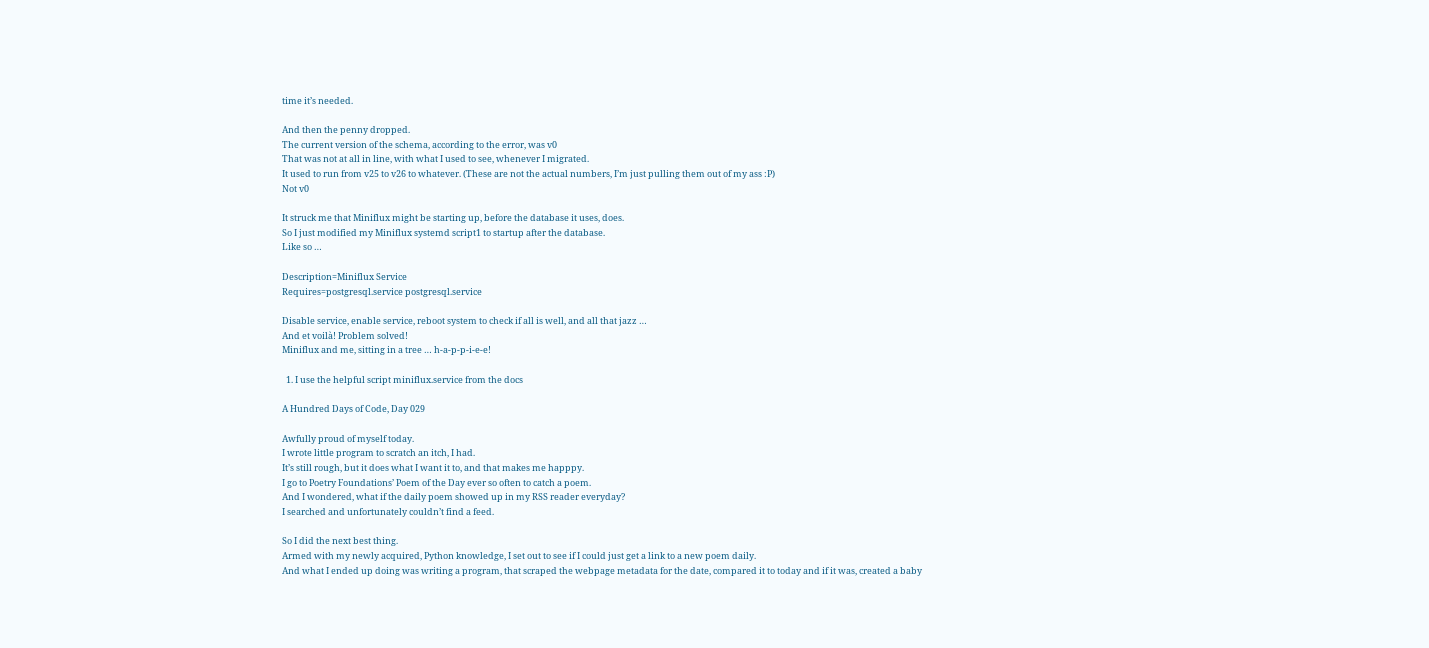time it’s needed.

And then the penny dropped.
The current version of the schema, according to the error, was v0
That was not at all in line, with what I used to see, whenever I migrated.
It used to run from v25 to v26 to whatever. (These are not the actual numbers, I’m just pulling them out of my ass :P)
Not v0

It struck me that Miniflux might be starting up, before the database it uses, does.
So I just modified my Miniflux systemd script1 to startup after the database.
Like so …

Description=Miniflux Service
Requires=postgresql.service postgresql.service

Disable service, enable service, reboot system to check if all is well, and all that jazz …
And et voilà! Problem solved!
Miniflux and me, sitting in a tree … h-a-p-p-i-e-e!

  1. I use the helpful script miniflux.service from the docs

A Hundred Days of Code, Day 029

Awfully proud of myself today.
I wrote little program to scratch an itch, I had.
It’s still rough, but it does what I want it to, and that makes me happpy.
I go to Poetry Foundations’ Poem of the Day ever so often to catch a poem.
And I wondered, what if the daily poem showed up in my RSS reader everyday?
I searched and unfortunately couldn’t find a feed.

So I did the next best thing.
Armed with my newly acquired, Python knowledge, I set out to see if I could just get a link to a new poem daily.
And what I ended up doing was writing a program, that scraped the webpage metadata for the date, compared it to today and if it was, created a baby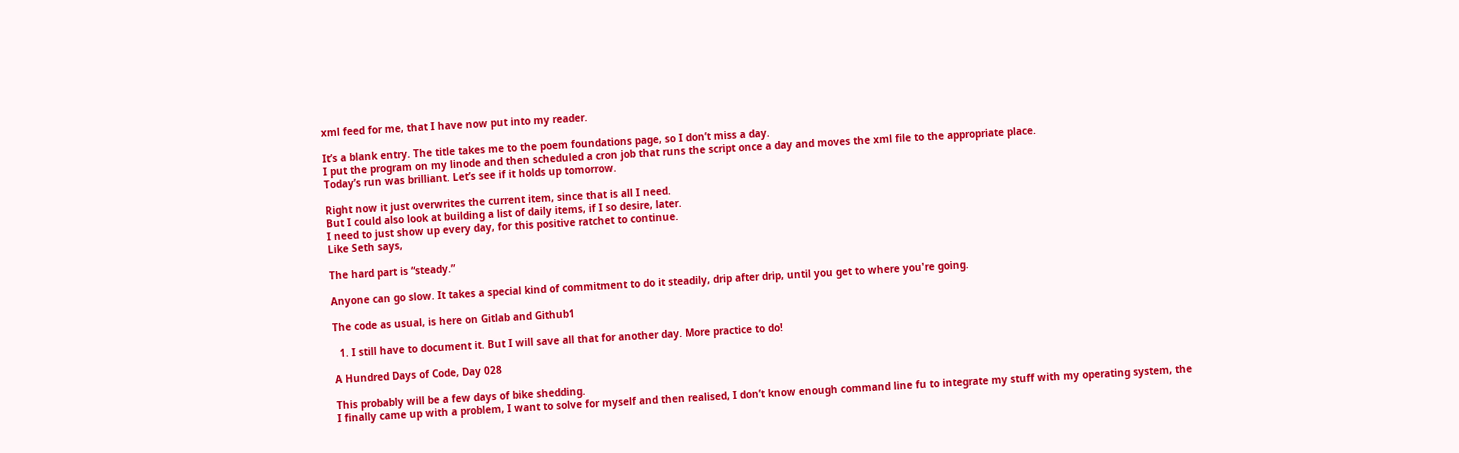xml feed for me, that I have now put into my reader.

It’s a blank entry. The title takes me to the poem foundations page, so I don’t miss a day.
I put the program on my linode and then scheduled a cron job that runs the script once a day and moves the xml file to the appropriate place.
Today’s run was brilliant. Let’s see if it holds up tomorrow.

Right now it just overwrites the current item, since that is all I need.
But I could also look at building a list of daily items, if I so desire, later.
I need to just show up every day, for this positive ratchet to continue.
Like Seth says,

The hard part is “steady.”

Anyone can go slow. It takes a special kind of commitment to do it steadily, drip after drip, until you get to where you're going.

The code as usual, is here on Gitlab and Github1

  1. I still have to document it. But I will save all that for another day. More practice to do!

A Hundred Days of Code, Day 028

This probably will be a few days of bike shedding.
I finally came up with a problem, I want to solve for myself and then realised, I don’t know enough command line fu to integrate my stuff with my operating system, the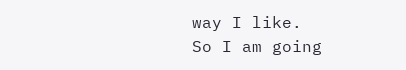way I like.
So I am going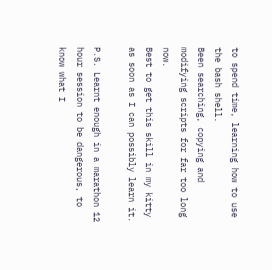to spend time, learning how to use the bash shell.
Been searching, copying and modifying scripts for far too long now.
Best to get this skill in my kitty as soon as I can possibly learn it.

P.S. Learnt enough in a marathon 12 hour session to be dangerous, to know what I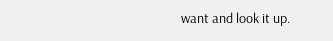want and look it up.